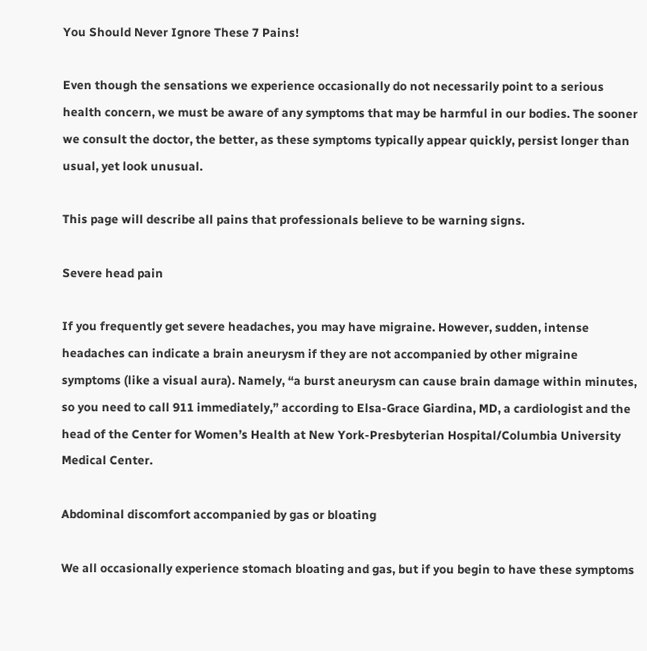You Should Never Ignore These 7 Pains!

Even though the sensations we experience occasionally do not necessarily point to a serious health concern, we must be aware of any symptoms that may be harmful in our bodies. The sooner we consult the doctor, the better, as these symptoms typically appear quickly, persist longer than usual, yet look unusual.

This page will describe all pains that professionals believe to be warning signs.

Severe head pain

If you frequently get severe headaches, you may have migraine. However, sudden, intense headaches can indicate a brain aneurysm if they are not accompanied by other migraine symptoms (like a visual aura). Namely, “a burst aneurysm can cause brain damage within minutes, so you need to call 911 immediately,” according to Elsa-Grace Giardina, MD, a cardiologist and the head of the Center for Women’s Health at New York-Presbyterian Hospital/Columbia University Medical Center.

Abdominal discomfort accompanied by gas or bloating

We all occasionally experience stomach bloating and gas, but if you begin to have these symptoms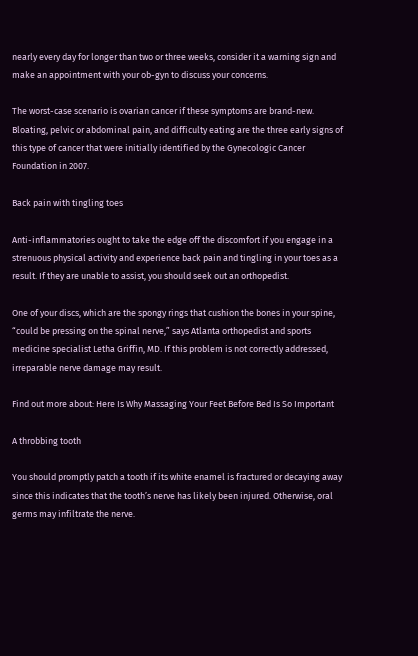nearly every day for longer than two or three weeks, consider it a warning sign and make an appointment with your ob-gyn to discuss your concerns.

The worst-case scenario is ovarian cancer if these symptoms are brand-new. Bloating, pelvic or abdominal pain, and difficulty eating are the three early signs of this type of cancer that were initially identified by the Gynecologic Cancer Foundation in 2007.

Back pain with tingling toes

Anti-inflammatories ought to take the edge off the discomfort if you engage in a strenuous physical activity and experience back pain and tingling in your toes as a result. If they are unable to assist, you should seek out an orthopedist.

One of your discs, which are the spongy rings that cushion the bones in your spine, “could be pressing on the spinal nerve,” says Atlanta orthopedist and sports medicine specialist Letha Griffin, MD. If this problem is not correctly addressed, irreparable nerve damage may result.

Find out more about: Here Is Why Massaging Your Feet Before Bed Is So Important

A throbbing tooth

You should promptly patch a tooth if its white enamel is fractured or decaying away since this indicates that the tooth’s nerve has likely been injured. Otherwise, oral germs may infiltrate the nerve.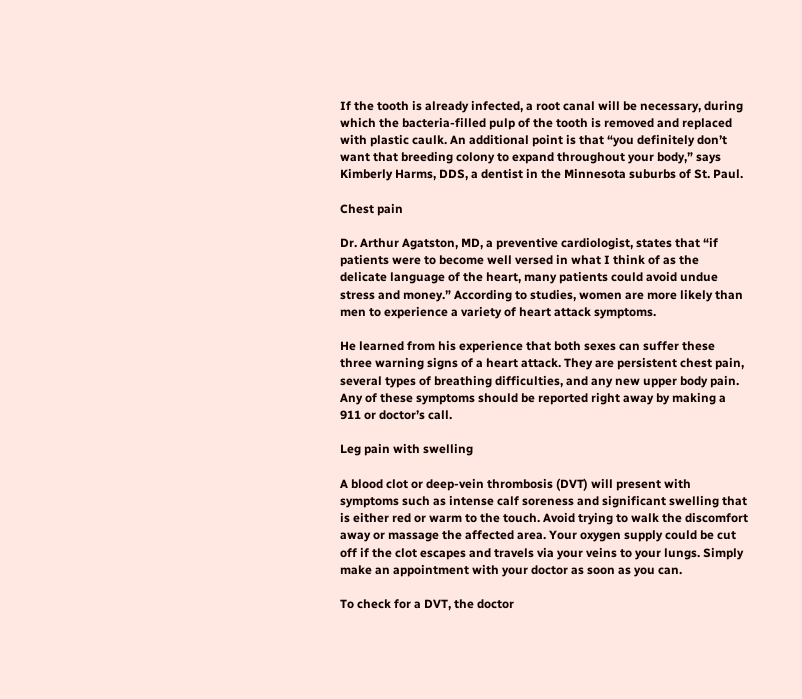If the tooth is already infected, a root canal will be necessary, during which the bacteria-filled pulp of the tooth is removed and replaced with plastic caulk. An additional point is that “you definitely don’t want that breeding colony to expand throughout your body,” says Kimberly Harms, DDS, a dentist in the Minnesota suburbs of St. Paul.

Chest pain

Dr. Arthur Agatston, MD, a preventive cardiologist, states that “if patients were to become well versed in what I think of as the delicate language of the heart, many patients could avoid undue stress and money.” According to studies, women are more likely than men to experience a variety of heart attack symptoms.

He learned from his experience that both sexes can suffer these three warning signs of a heart attack. They are persistent chest pain, several types of breathing difficulties, and any new upper body pain. Any of these symptoms should be reported right away by making a 911 or doctor’s call.

Leg pain with swelling

A blood clot or deep-vein thrombosis (DVT) will present with symptoms such as intense calf soreness and significant swelling that is either red or warm to the touch. Avoid trying to walk the discomfort away or massage the affected area. Your oxygen supply could be cut off if the clot escapes and travels via your veins to your lungs. Simply make an appointment with your doctor as soon as you can.

To check for a DVT, the doctor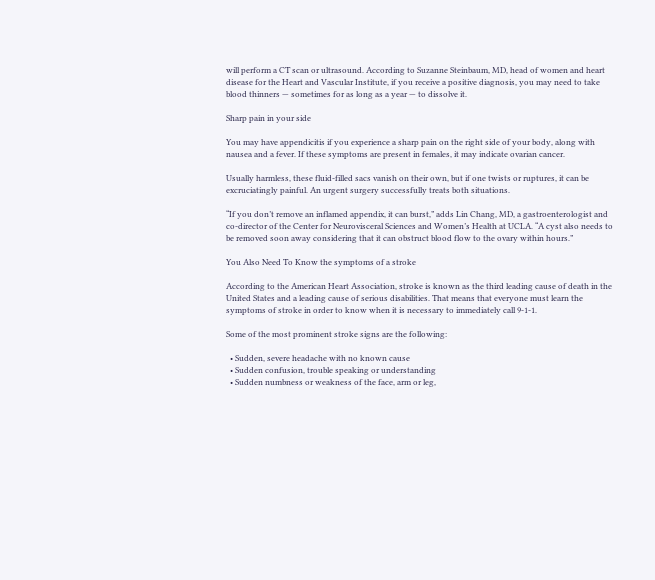will perform a CT scan or ultrasound. According to Suzanne Steinbaum, MD, head of women and heart disease for the Heart and Vascular Institute, if you receive a positive diagnosis, you may need to take blood thinners — sometimes for as long as a year — to dissolve it.

Sharp pain in your side

You may have appendicitis if you experience a sharp pain on the right side of your body, along with nausea and a fever. If these symptoms are present in females, it may indicate ovarian cancer.

Usually harmless, these fluid-filled sacs vanish on their own, but if one twists or ruptures, it can be excruciatingly painful. An urgent surgery successfully treats both situations.

“If you don’t remove an inflamed appendix, it can burst,” adds Lin Chang, MD, a gastroenterologist and co-director of the Center for Neurovisceral Sciences and Women’s Health at UCLA. “A cyst also needs to be removed soon away considering that it can obstruct blood flow to the ovary within hours.”

You Also Need To Know the symptoms of a stroke

According to the American Heart Association, stroke is known as the third leading cause of death in the United States and a leading cause of serious disabilities. That means that everyone must learn the symptoms of stroke in order to know when it is necessary to immediately call 9-1-1.

Some of the most prominent stroke signs are the following:

  • Sudden, severe headache with no known cause
  • Sudden confusion, trouble speaking or understanding
  • Sudden numbness or weakness of the face, arm or leg,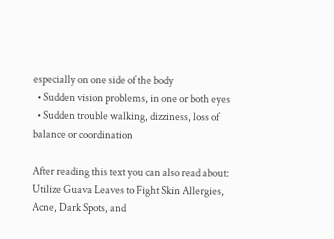especially on one side of the body
  • Sudden vision problems, in one or both eyes
  • Sudden trouble walking, dizziness, loss of balance or coordination

After reading this text you can also read about: Utilize Guava Leaves to Fight Skin Allergies, Acne, Dark Spots, and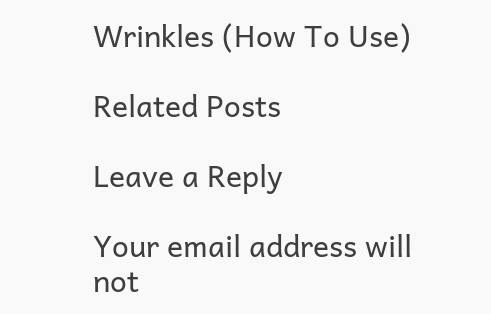Wrinkles (How To Use)

Related Posts

Leave a Reply

Your email address will not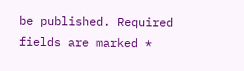be published. Required fields are marked *